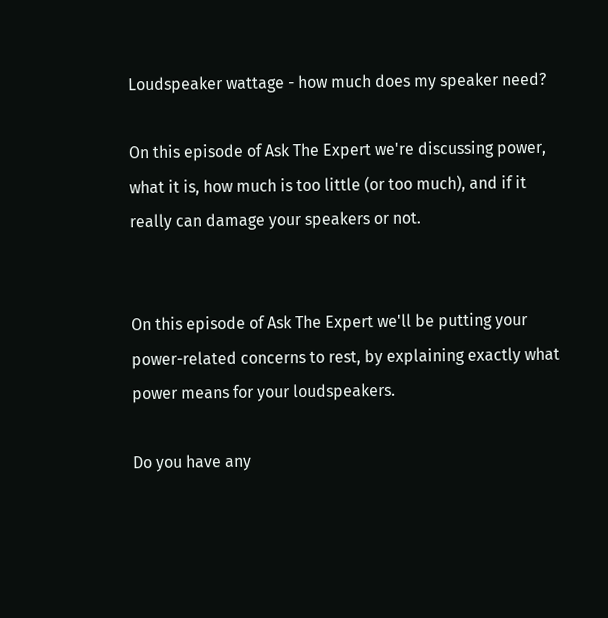Loudspeaker wattage - how much does my speaker need?

On this episode of Ask The Expert we're discussing power, what it is, how much is too little (or too much), and if it really can damage your speakers or not.


On this episode of Ask The Expert we'll be putting your power-related concerns to rest, by explaining exactly what power means for your loudspeakers.

Do you have any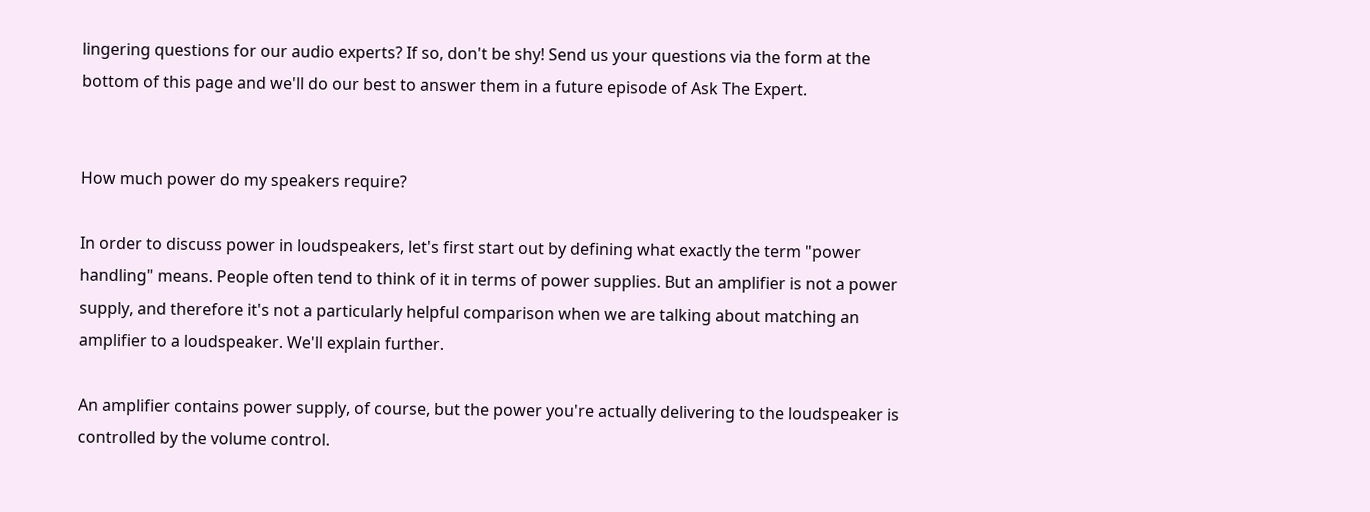lingering questions for our audio experts? If so, don't be shy! Send us your questions via the form at the bottom of this page and we'll do our best to answer them in a future episode of Ask The Expert.


How much power do my speakers require?

In order to discuss power in loudspeakers, let's first start out by defining what exactly the term "power handling" means. People often tend to think of it in terms of power supplies. But an amplifier is not a power supply, and therefore it's not a particularly helpful comparison when we are talking about matching an amplifier to a loudspeaker. We'll explain further.

An amplifier contains power supply, of course, but the power you're actually delivering to the loudspeaker is controlled by the volume control.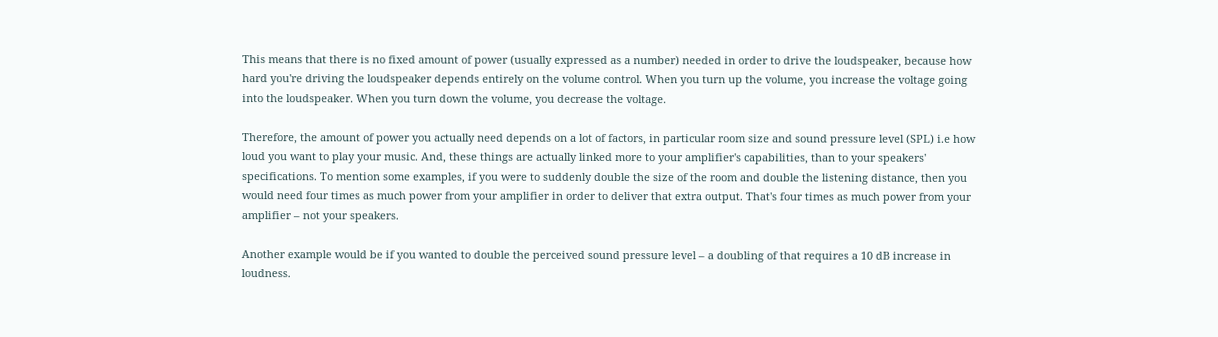This means that there is no fixed amount of power (usually expressed as a number) needed in order to drive the loudspeaker, because how hard you're driving the loudspeaker depends entirely on the volume control. When you turn up the volume, you increase the voltage going into the loudspeaker. When you turn down the volume, you decrease the voltage.

Therefore, the amount of power you actually need depends on a lot of factors, in particular room size and sound pressure level (SPL) i.e how loud you want to play your music. And, these things are actually linked more to your amplifier's capabilities, than to your speakers' specifications. To mention some examples, if you were to suddenly double the size of the room and double the listening distance, then you would need four times as much power from your amplifier in order to deliver that extra output. That's four times as much power from your amplifier – not your speakers.

Another example would be if you wanted to double the perceived sound pressure level – a doubling of that requires a 10 dB increase in loudness.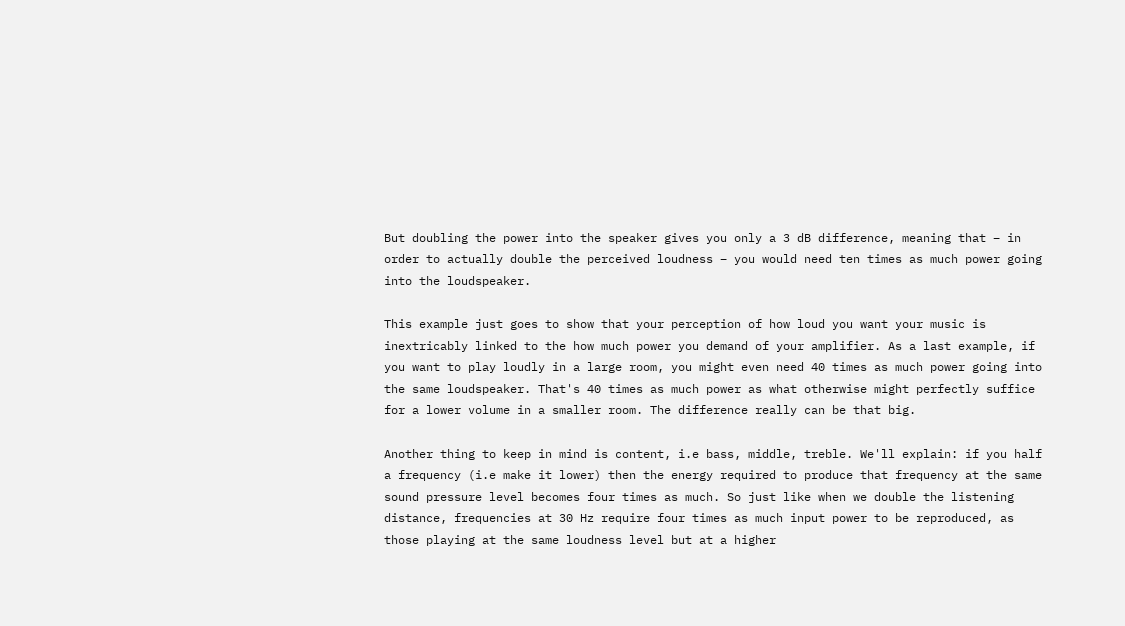But doubling the power into the speaker gives you only a 3 dB difference, meaning that – in order to actually double the perceived loudness – you would need ten times as much power going into the loudspeaker.

This example just goes to show that your perception of how loud you want your music is inextricably linked to the how much power you demand of your amplifier. As a last example, if you want to play loudly in a large room, you might even need 40 times as much power going into the same loudspeaker. That's 40 times as much power as what otherwise might perfectly suffice for a lower volume in a smaller room. The difference really can be that big.

Another thing to keep in mind is content, i.e bass, middle, treble. We'll explain: if you half a frequency (i.e make it lower) then the energy required to produce that frequency at the same sound pressure level becomes four times as much. So just like when we double the listening distance, frequencies at 30 Hz require four times as much input power to be reproduced, as those playing at the same loudness level but at a higher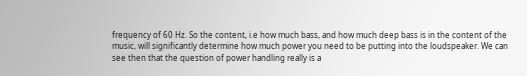frequency of 60 Hz. So the content, i.e how much bass, and how much deep bass is in the content of the music, will significantly determine how much power you need to be putting into the loudspeaker. We can see then that the question of power handling really is a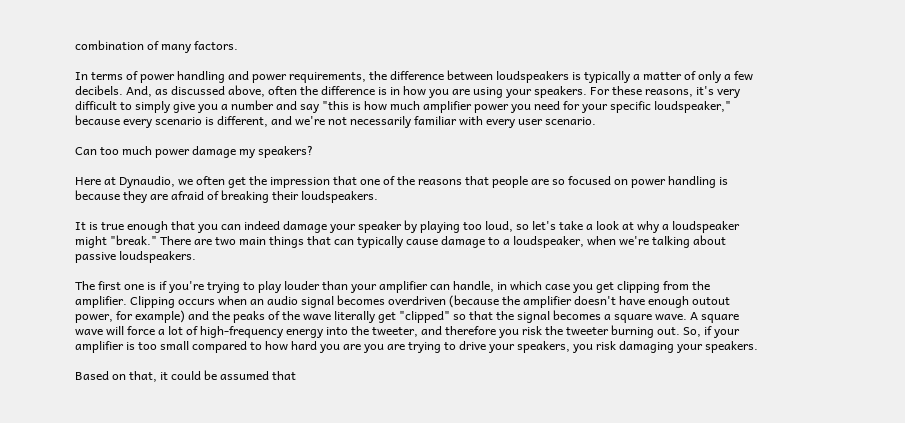combination of many factors.

In terms of power handling and power requirements, the difference between loudspeakers is typically a matter of only a few decibels. And, as discussed above, often the difference is in how you are using your speakers. For these reasons, it's very difficult to simply give you a number and say "this is how much amplifier power you need for your specific loudspeaker," because every scenario is different, and we're not necessarily familiar with every user scenario.

Can too much power damage my speakers?

Here at Dynaudio, we often get the impression that one of the reasons that people are so focused on power handling is because they are afraid of breaking their loudspeakers.

It is true enough that you can indeed damage your speaker by playing too loud, so let's take a look at why a loudspeaker might "break." There are two main things that can typically cause damage to a loudspeaker, when we're talking about passive loudspeakers.

The first one is if you're trying to play louder than your amplifier can handle, in which case you get clipping from the amplifier. Clipping occurs when an audio signal becomes overdriven (because the amplifier doesn't have enough outout power, for example) and the peaks of the wave literally get "clipped" so that the signal becomes a square wave. A square wave will force a lot of high-frequency energy into the tweeter, and therefore you risk the tweeter burning out. So, if your amplifier is too small compared to how hard you are you are trying to drive your speakers, you risk damaging your speakers.

Based on that, it could be assumed that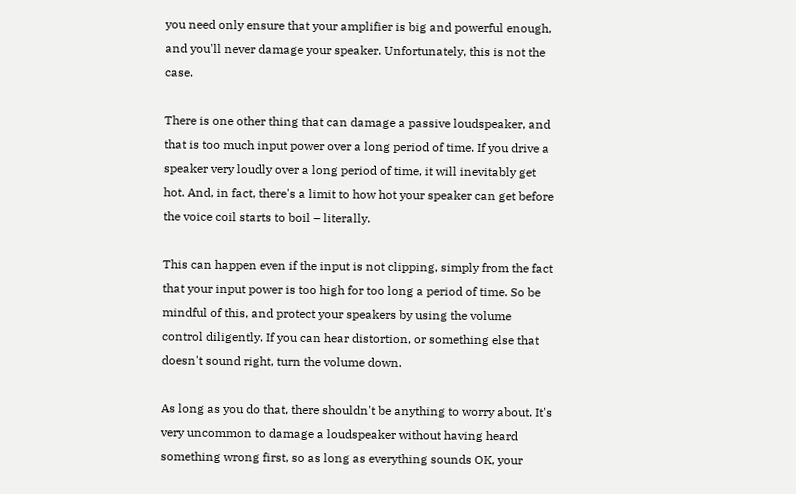you need only ensure that your amplifier is big and powerful enough, and you'll never damage your speaker. Unfortunately, this is not the case.

There is one other thing that can damage a passive loudspeaker, and that is too much input power over a long period of time. If you drive a speaker very loudly over a long period of time, it will inevitably get hot. And, in fact, there's a limit to how hot your speaker can get before the voice coil starts to boil – literally.

This can happen even if the input is not clipping, simply from the fact that your input power is too high for too long a period of time. So be mindful of this, and protect your speakers by using the volume control diligently. If you can hear distortion, or something else that doesn't sound right, turn the volume down.

As long as you do that, there shouldn't be anything to worry about. It's very uncommon to damage a loudspeaker without having heard something wrong first, so as long as everything sounds OK, your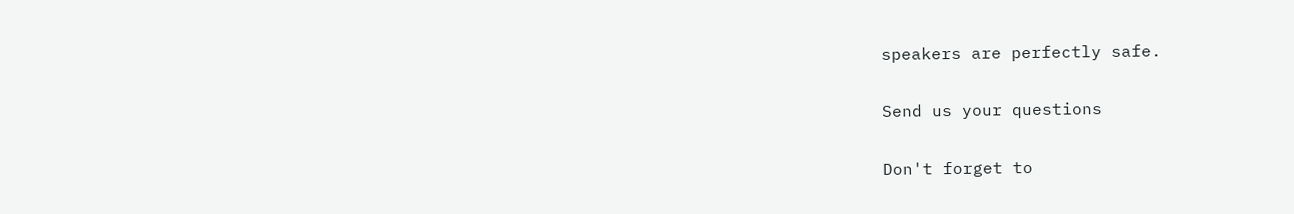speakers are perfectly safe.

Send us your questions

Don't forget to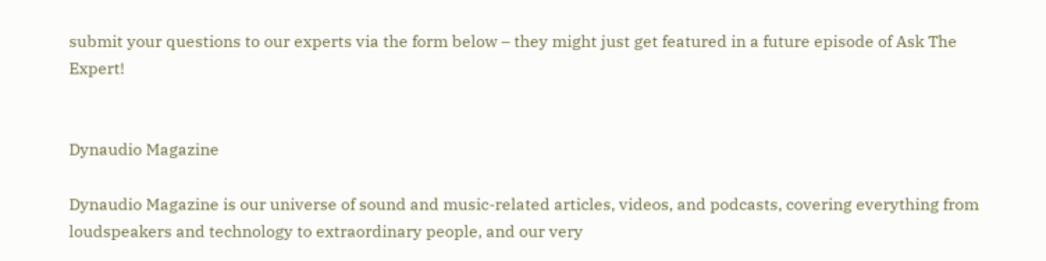submit your questions to our experts via the form below – they might just get featured in a future episode of Ask The Expert!


Dynaudio Magazine

Dynaudio Magazine is our universe of sound and music-related articles, videos, and podcasts, covering everything from loudspeakers and technology to extraordinary people, and our very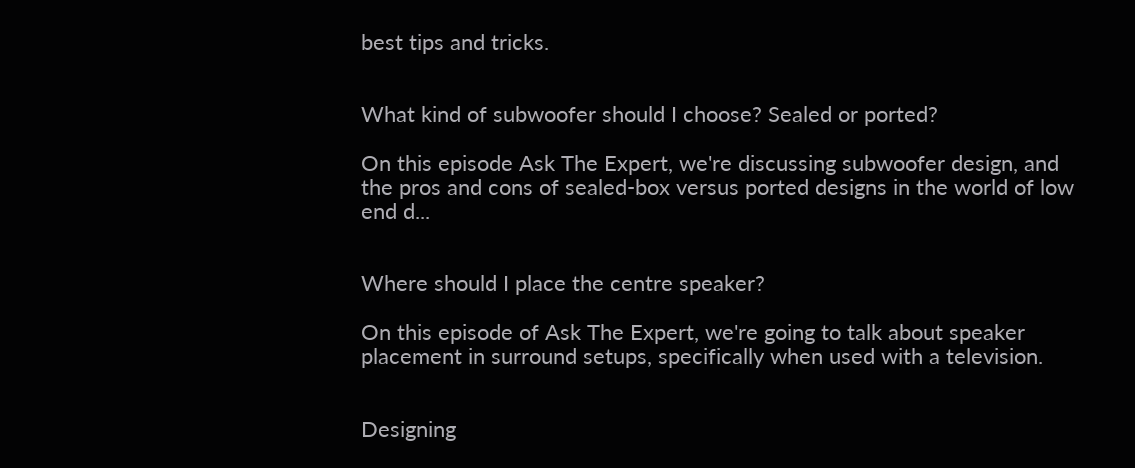best tips and tricks.


What kind of subwoofer should I choose? Sealed or ported?

On this episode Ask The Expert, we're discussing subwoofer design, and the pros and cons of sealed-box versus ported designs in the world of low end d...


Where should I place the centre speaker?

On this episode of Ask The Expert, we're going to talk about speaker placement in surround setups, specifically when used with a television.


Designing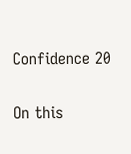Confidence 20

On this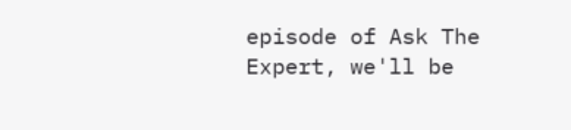episode of Ask The Expert, we'll be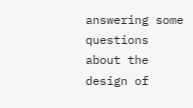answering some questions about the design of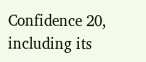Confidence 20, including its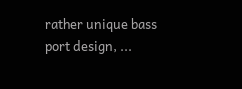rather unique bass port design, ...